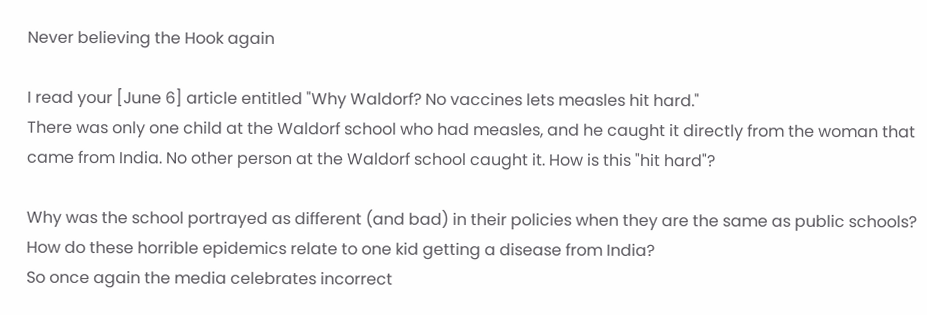Never believing the Hook again

I read your [June 6] article entitled "Why Waldorf? No vaccines lets measles hit hard."
There was only one child at the Waldorf school who had measles, and he caught it directly from the woman that came from India. No other person at the Waldorf school caught it. How is this "hit hard"?

Why was the school portrayed as different (and bad) in their policies when they are the same as public schools? How do these horrible epidemics relate to one kid getting a disease from India?
So once again the media celebrates incorrect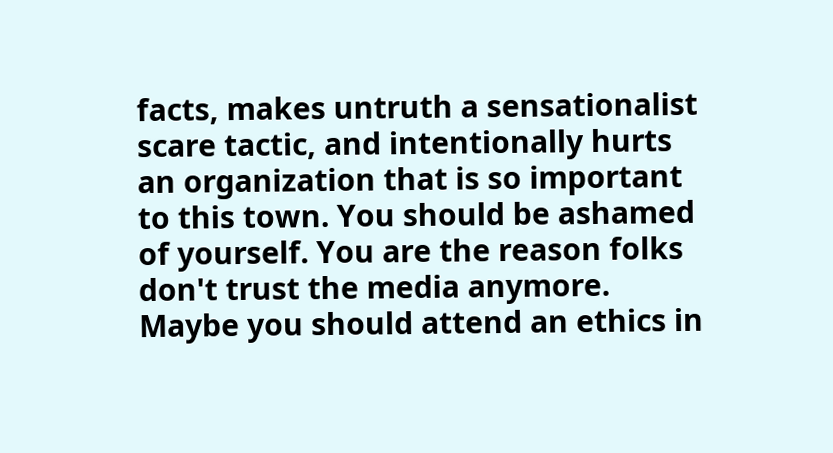facts, makes untruth a sensationalist scare tactic, and intentionally hurts an organization that is so important to this town. You should be ashamed of yourself. You are the reason folks don't trust the media anymore.
Maybe you should attend an ethics in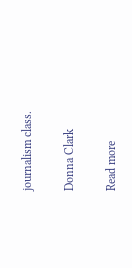journalism class.

Donna Clark

Read more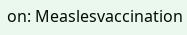on: Measlesvaccination